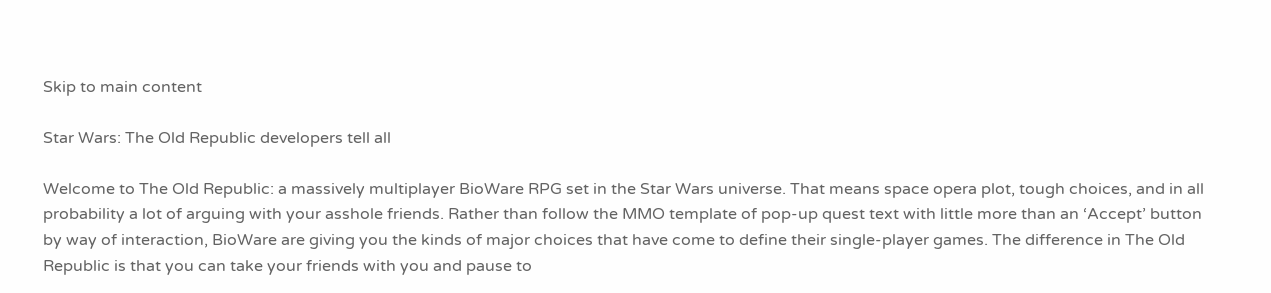Skip to main content

Star Wars: The Old Republic developers tell all

Welcome to The Old Republic: a massively multiplayer BioWare RPG set in the Star Wars universe. That means space opera plot, tough choices, and in all probability a lot of arguing with your asshole friends. Rather than follow the MMO template of pop-up quest text with little more than an ‘Accept’ button by way of interaction, BioWare are giving you the kinds of major choices that have come to define their single-player games. The difference in The Old Republic is that you can take your friends with you and pause to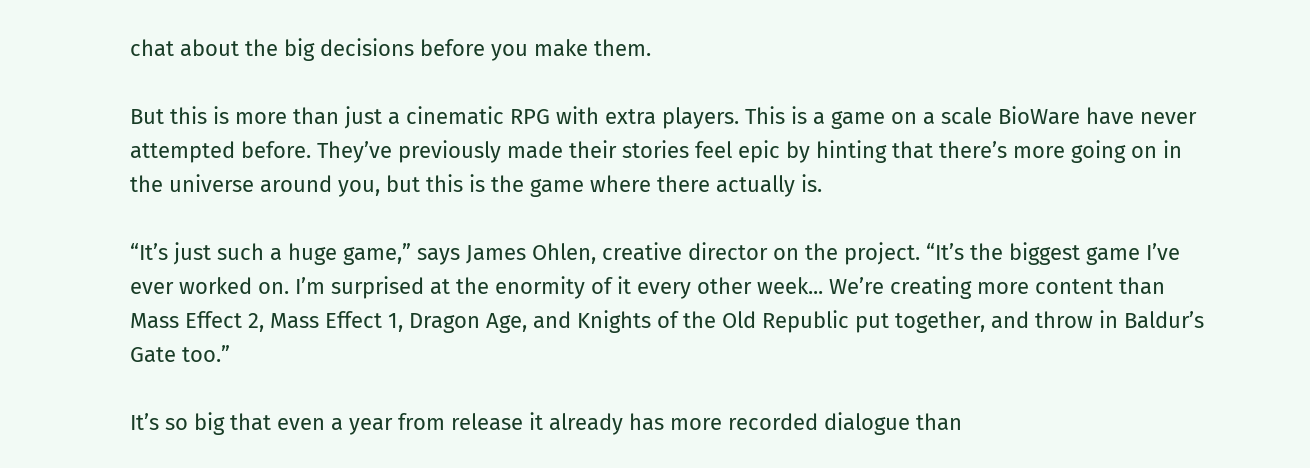chat about the big decisions before you make them.

But this is more than just a cinematic RPG with extra players. This is a game on a scale BioWare have never attempted before. They’ve previously made their stories feel epic by hinting that there’s more going on in the universe around you, but this is the game where there actually is.

“It’s just such a huge game,” says James Ohlen, creative director on the project. “It’s the biggest game I’ve ever worked on. I’m surprised at the enormity of it every other week... We’re creating more content than Mass Effect 2, Mass Effect 1, Dragon Age, and Knights of the Old Republic put together, and throw in Baldur’s Gate too.”

It’s so big that even a year from release it already has more recorded dialogue than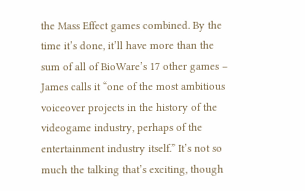the Mass Effect games combined. By the time it’s done, it’ll have more than the sum of all of BioWare’s 17 other games – James calls it “one of the most ambitious voiceover projects in the history of the videogame industry, perhaps of the entertainment industry itself.” It’s not so much the talking that’s exciting, though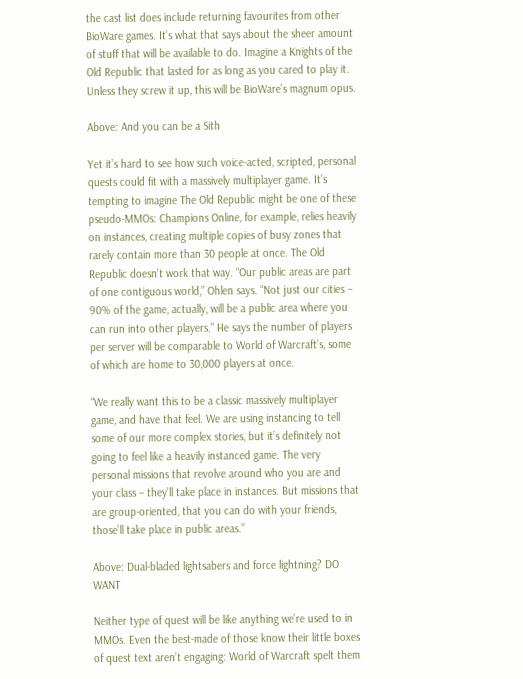the cast list does include returning favourites from other BioWare games. It’s what that says about the sheer amount of stuff that will be available to do. Imagine a Knights of the Old Republic that lasted for as long as you cared to play it. Unless they screw it up, this will be BioWare’s magnum opus.

Above: And you can be a Sith

Yet it’s hard to see how such voice-acted, scripted, personal quests could fit with a massively multiplayer game. It’s tempting to imagine The Old Republic might be one of these pseudo-MMOs: Champions Online, for example, relies heavily on instances, creating multiple copies of busy zones that rarely contain more than 30 people at once. The Old Republic doesn’t work that way. “Our public areas are part of one contiguous world,” Ohlen says. “Not just our cities – 90% of the game, actually, will be a public area where you can run into other players.” He says the number of players per server will be comparable to World of Warcraft’s, some of which are home to 30,000 players at once.

“We really want this to be a classic massively multiplayer game, and have that feel. We are using instancing to tell some of our more complex stories, but it’s definitely not going to feel like a heavily instanced game. The very personal missions that revolve around who you are and your class – they’ll take place in instances. But missions that are group-oriented, that you can do with your friends, those’ll take place in public areas.”

Above: Dual-bladed lightsabers and force lightning? DO WANT

Neither type of quest will be like anything we’re used to in MMOs. Even the best-made of those know their little boxes of quest text aren’t engaging: World of Warcraft spelt them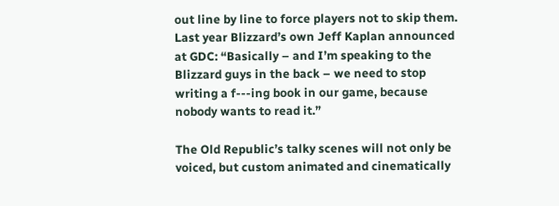out line by line to force players not to skip them. Last year Blizzard’s own Jeff Kaplan announced at GDC: “Basically – and I’m speaking to the Blizzard guys in the back – we need to stop writing a f---ing book in our game, because nobody wants to read it.”

The Old Republic’s talky scenes will not only be voiced, but custom animated and cinematically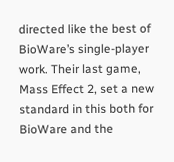directed like the best of BioWare’s single-player work. Their last game, Mass Effect 2, set a new standard in this both for BioWare and the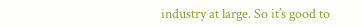industry at large. So it’s good to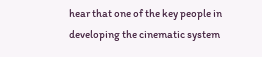hear that one of the key people in developing the cinematic system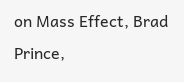on Mass Effect, Brad Prince,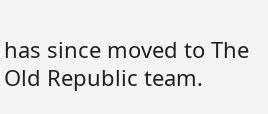has since moved to The Old Republic team.